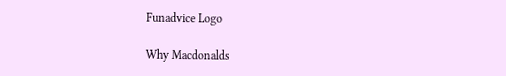Funadvice Logo

Why Macdonalds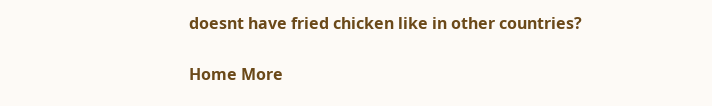doesnt have fried chicken like in other countries?

Home More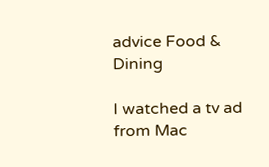advice Food & Dining

I watched a tv ad from Mac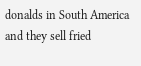donalds in South America and they sell fried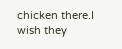chicken there.I wish they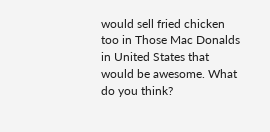would sell fried chicken too in Those Mac Donalds in United States that would be awesome. What do you think?